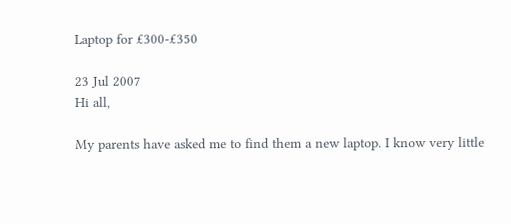Laptop for £300-£350

23 Jul 2007
Hi all,

My parents have asked me to find them a new laptop. I know very little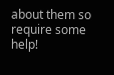about them so require some help!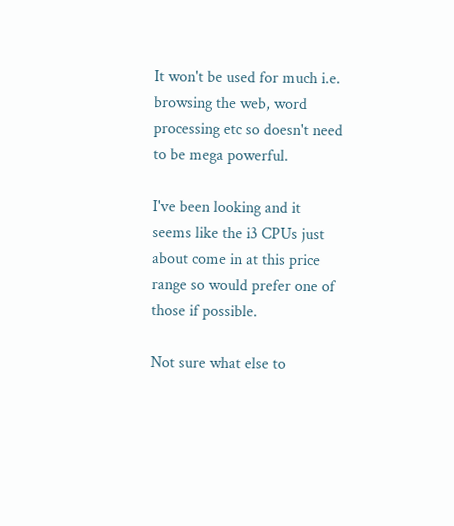It won't be used for much i.e. browsing the web, word processing etc so doesn't need to be mega powerful.

I've been looking and it seems like the i3 CPUs just about come in at this price range so would prefer one of those if possible.

Not sure what else to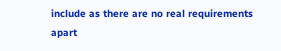include as there are no real requirements apart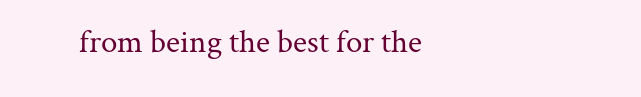from being the best for the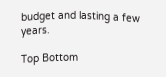budget and lasting a few years.

Top Bottom